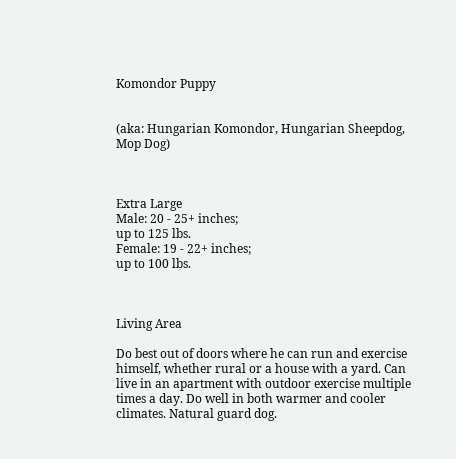Komondor Puppy


(aka: Hungarian Komondor, Hungarian Sheepdog, Mop Dog)



Extra Large
Male: 20 - 25+ inches;
up to 125 lbs.
Female: 19 - 22+ inches;
up to 100 lbs.



Living Area

Do best out of doors where he can run and exercise himself, whether rural or a house with a yard. Can live in an apartment with outdoor exercise multiple times a day. Do well in both warmer and cooler climates. Natural guard dog.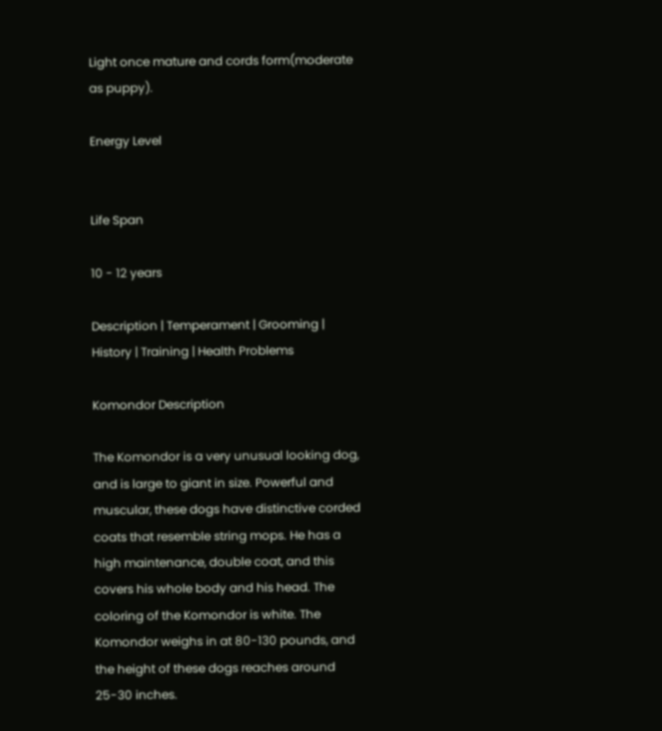Light once mature and cords form(moderate as puppy).

Energy Level


Life Span

10 - 12 years

Description | Temperament | Grooming | History | Training | Health Problems

Komondor Description

The Komondor is a very unusual looking dog, and is large to giant in size. Powerful and muscular, these dogs have distinctive corded coats that resemble string mops. He has a high maintenance, double coat, and this covers his whole body and his head. The coloring of the Komondor is white. The Komondor weighs in at 80-130 pounds, and the height of these dogs reaches around 25-30 inches.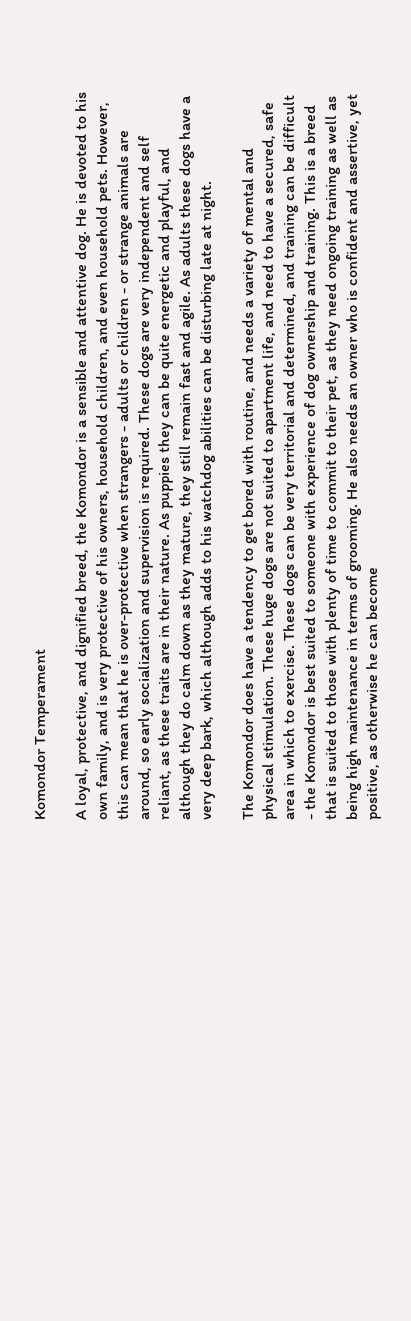Komondor Temperament

A loyal, protective, and dignified breed, the Komondor is a sensible and attentive dog. He is devoted to his own family, and is very protective of his owners, household children, and even household pets. However, this can mean that he is over-protective when strangers - adults or children - or strange animals are around, so early socialization and supervision is required. These dogs are very independent and self reliant, as these traits are in their nature. As puppies they can be quite energetic and playful, and although they do calm down as they mature, they still remain fast and agile. As adults these dogs have a very deep bark, which although adds to his watchdog abilities can be disturbing late at night.

The Komondor does have a tendency to get bored with routine, and needs a variety of mental and physical stimulation. These huge dogs are not suited to apartment life, and need to have a secured, safe area in which to exercise. These dogs can be very territorial and determined, and training can be difficult - the Komondor is best suited to someone with experience of dog ownership and training. This is a breed that is suited to those with plenty of time to commit to their pet, as they need ongoing training as well as being high maintenance in terms of grooming. He also needs an owner who is confident and assertive, yet positive, as otherwise he can become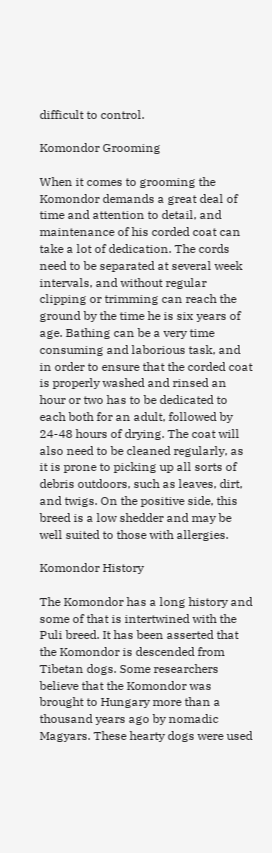difficult to control.

Komondor Grooming

When it comes to grooming the Komondor demands a great deal of time and attention to detail, and maintenance of his corded coat can take a lot of dedication. The cords need to be separated at several week intervals, and without regular clipping or trimming can reach the ground by the time he is six years of age. Bathing can be a very time consuming and laborious task, and in order to ensure that the corded coat is properly washed and rinsed an hour or two has to be dedicated to each both for an adult, followed by 24-48 hours of drying. The coat will also need to be cleaned regularly, as it is prone to picking up all sorts of debris outdoors, such as leaves, dirt, and twigs. On the positive side, this breed is a low shedder and may be well suited to those with allergies.

Komondor History

The Komondor has a long history and some of that is intertwined with the Puli breed. It has been asserted that the Komondor is descended from Tibetan dogs. Some researchers believe that the Komondor was brought to Hungary more than a thousand years ago by nomadic Magyars. These hearty dogs were used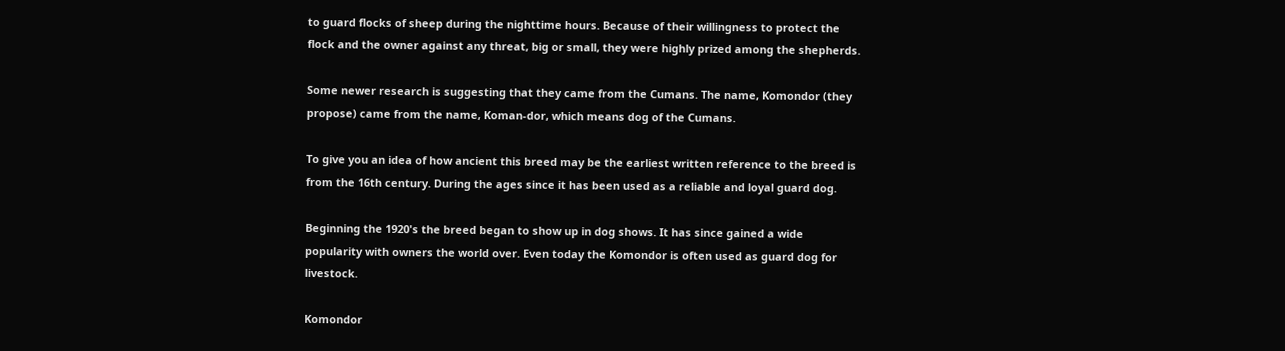to guard flocks of sheep during the nighttime hours. Because of their willingness to protect the flock and the owner against any threat, big or small, they were highly prized among the shepherds.

Some newer research is suggesting that they came from the Cumans. The name, Komondor (they propose) came from the name, Koman-dor, which means dog of the Cumans.

To give you an idea of how ancient this breed may be the earliest written reference to the breed is from the 16th century. During the ages since it has been used as a reliable and loyal guard dog.

Beginning the 1920's the breed began to show up in dog shows. It has since gained a wide popularity with owners the world over. Even today the Komondor is often used as guard dog for livestock.

Komondor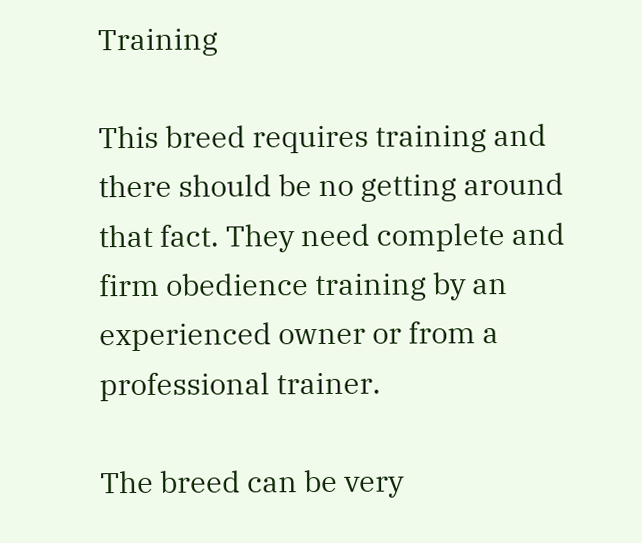Training

This breed requires training and there should be no getting around that fact. They need complete and firm obedience training by an experienced owner or from a professional trainer.

The breed can be very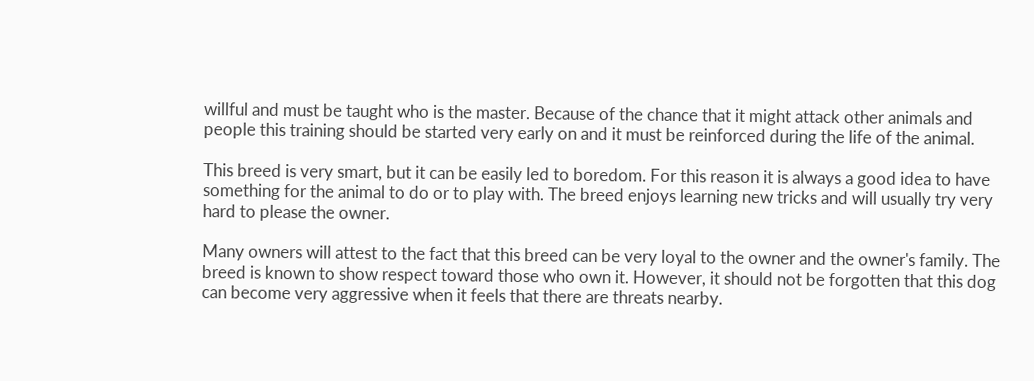willful and must be taught who is the master. Because of the chance that it might attack other animals and people this training should be started very early on and it must be reinforced during the life of the animal.

This breed is very smart, but it can be easily led to boredom. For this reason it is always a good idea to have something for the animal to do or to play with. The breed enjoys learning new tricks and will usually try very hard to please the owner.

Many owners will attest to the fact that this breed can be very loyal to the owner and the owner's family. The breed is known to show respect toward those who own it. However, it should not be forgotten that this dog can become very aggressive when it feels that there are threats nearby.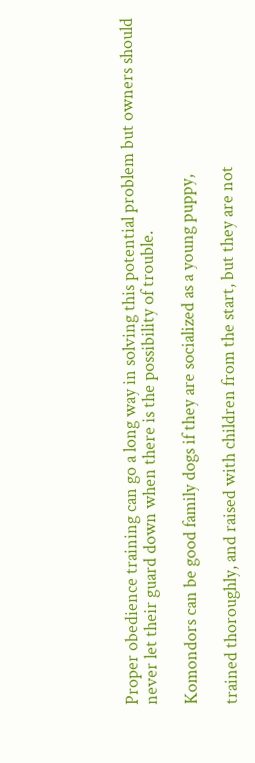Proper obedience training can go a long way in solving this potential problem but owners should never let their guard down when there is the possibility of trouble.

Komondors can be good family dogs if they are socialized as a young puppy,

trained thoroughly, and raised with children from the start, but they are not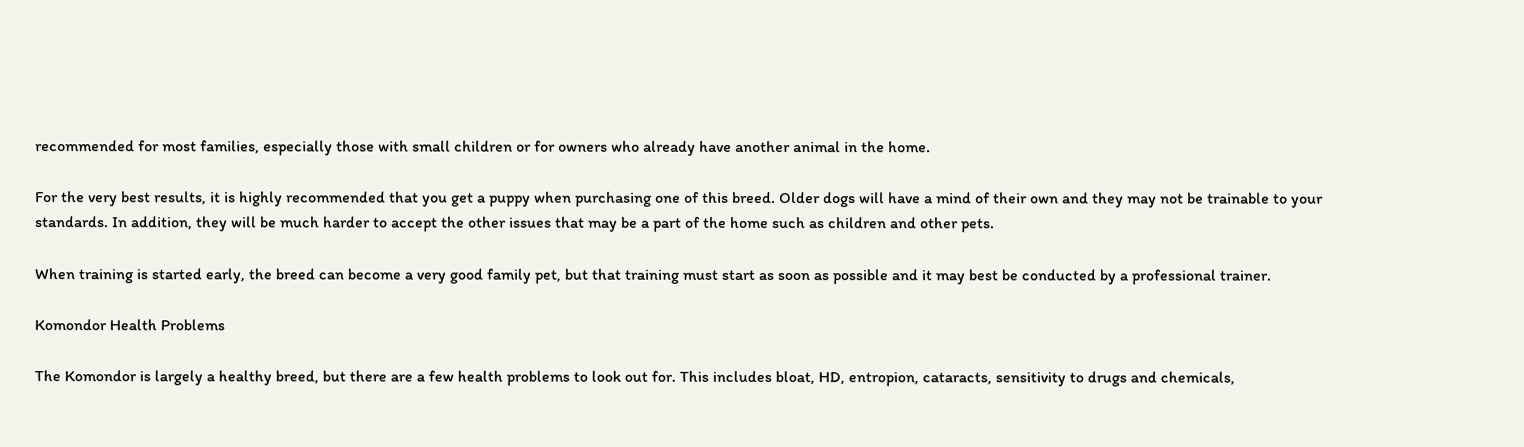recommended for most families, especially those with small children or for owners who already have another animal in the home.

For the very best results, it is highly recommended that you get a puppy when purchasing one of this breed. Older dogs will have a mind of their own and they may not be trainable to your standards. In addition, they will be much harder to accept the other issues that may be a part of the home such as children and other pets.

When training is started early, the breed can become a very good family pet, but that training must start as soon as possible and it may best be conducted by a professional trainer.

Komondor Health Problems

The Komondor is largely a healthy breed, but there are a few health problems to look out for. This includes bloat, HD, entropion, cataracts, sensitivity to drugs and chemicals,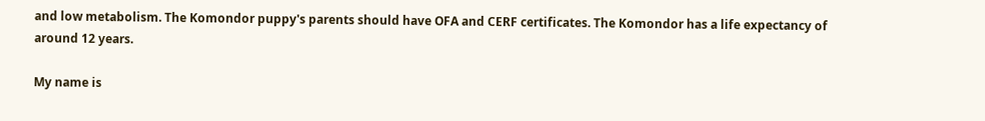and low metabolism. The Komondor puppy's parents should have OFA and CERF certificates. The Komondor has a life expectancy of around 12 years.

My name is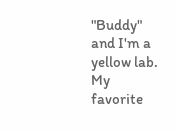"Buddy" and I'm a yellow lab. My favorite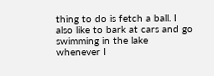thing to do is fetch a ball. I also like to bark at cars and go swimming in the lake whenever I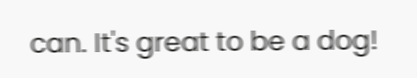can. It's great to be a dog!